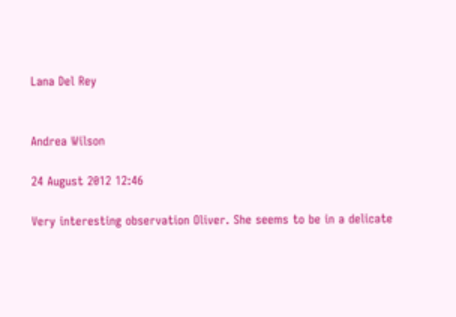Lana Del Rey


Andrea Wilson

24 August 2012 12:46

Very interesting observation Oliver. She seems to be in a delicate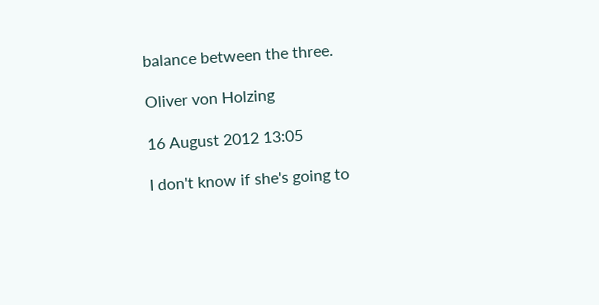balance between the three.

Oliver von Holzing

16 August 2012 13:05

I don't know if she's going to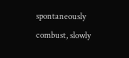spontaneously combust, slowly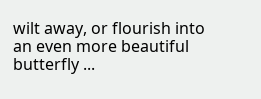wilt away, or flourish into an even more beautiful butterfly ...